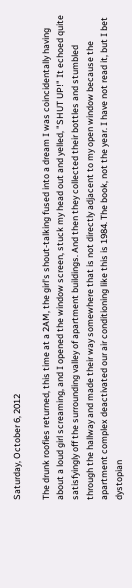Saturday, October 6, 2012

The drunk roofies returned, this time at a 2AM, the girl's shout-talking fused into a dream I was coincidentally having about a loud girl screaming, and I opened the window screen, stuck my head out and yelled, "SHUT UP!" It echoed quite satisfyingly off the surrounding valley of apartment buildings. And then they collected their bottles and stumbled through the hallway and made their way somewhere that is not directly adjacent to my open window because the apartment complex deactivated our air conditioning like this is 1984. The book, not the year. I have not read it, but I bet dystopian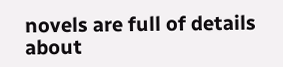novels are full of details about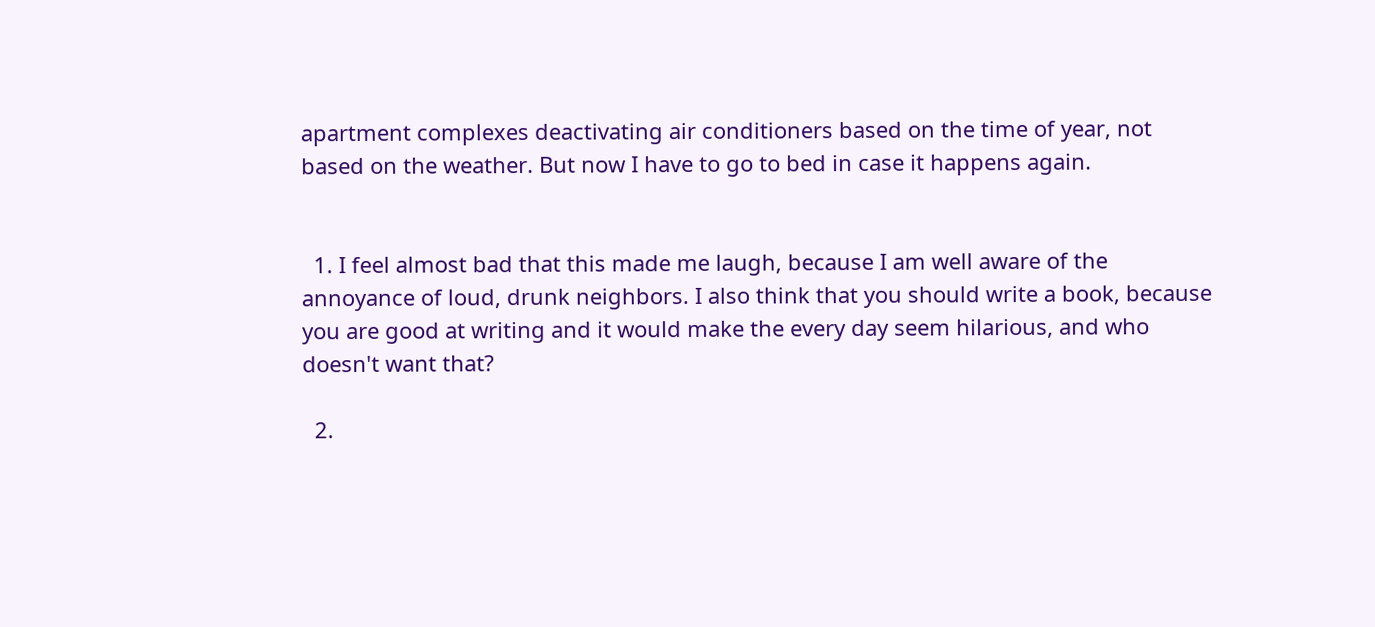apartment complexes deactivating air conditioners based on the time of year, not based on the weather. But now I have to go to bed in case it happens again.


  1. I feel almost bad that this made me laugh, because I am well aware of the annoyance of loud, drunk neighbors. I also think that you should write a book, because you are good at writing and it would make the every day seem hilarious, and who doesn't want that?

  2.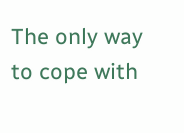The only way to cope with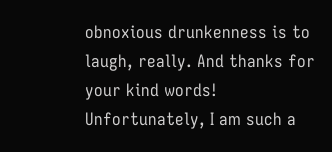obnoxious drunkenness is to laugh, really. And thanks for your kind words! Unfortunately, I am such a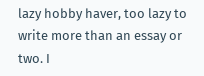lazy hobby haver, too lazy to write more than an essay or two. I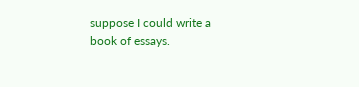suppose I could write a book of essays.